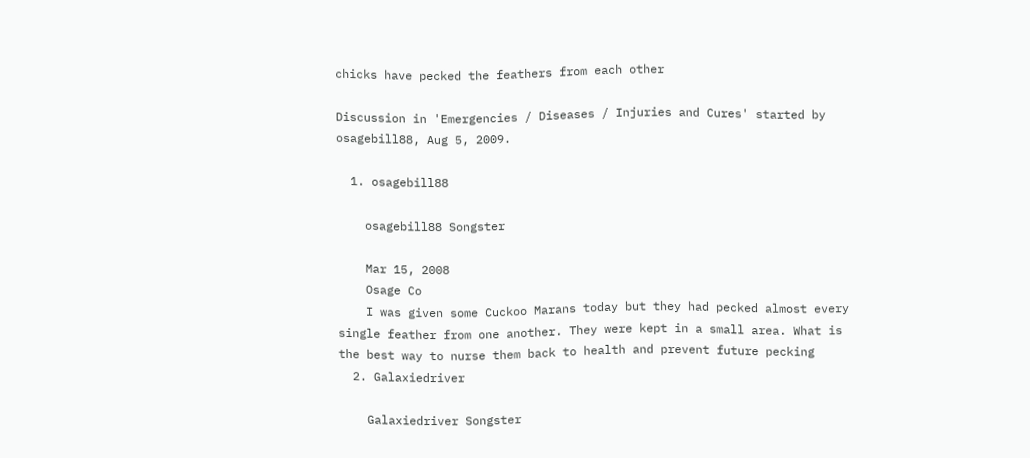chicks have pecked the feathers from each other

Discussion in 'Emergencies / Diseases / Injuries and Cures' started by osagebill88, Aug 5, 2009.

  1. osagebill88

    osagebill88 Songster

    Mar 15, 2008
    Osage Co
    I was given some Cuckoo Marans today but they had pecked almost every single feather from one another. They were kept in a small area. What is the best way to nurse them back to health and prevent future pecking
  2. Galaxiedriver

    Galaxiedriver Songster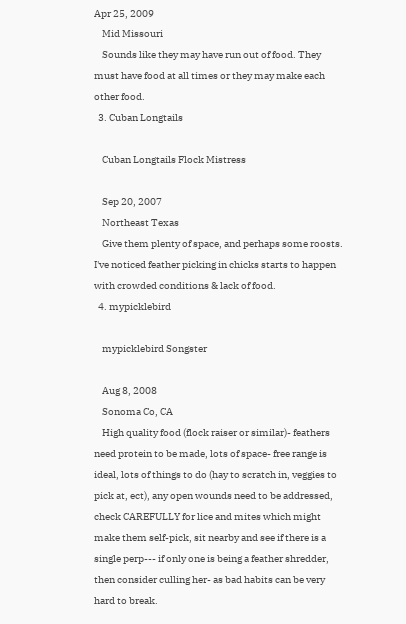Apr 25, 2009
    Mid Missouri
    Sounds like they may have run out of food. They must have food at all times or they may make each other food.
  3. Cuban Longtails

    Cuban Longtails Flock Mistress

    Sep 20, 2007
    Northeast Texas
    Give them plenty of space, and perhaps some roosts. I've noticed feather picking in chicks starts to happen with crowded conditions & lack of food.
  4. mypicklebird

    mypicklebird Songster

    Aug 8, 2008
    Sonoma Co, CA
    High quality food (flock raiser or similar)- feathers need protein to be made, lots of space- free range is ideal, lots of things to do (hay to scratch in, veggies to pick at, ect), any open wounds need to be addressed, check CAREFULLY for lice and mites which might make them self-pick, sit nearby and see if there is a single perp--- if only one is being a feather shredder, then consider culling her- as bad habits can be very hard to break.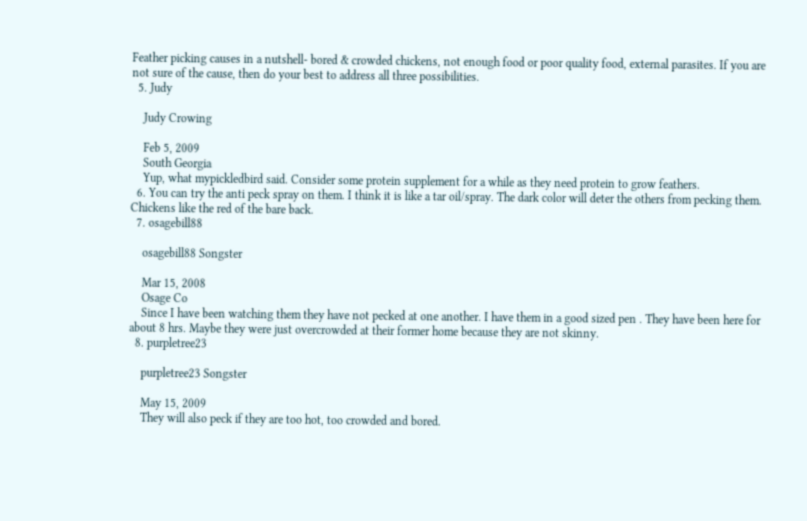Feather picking causes in a nutshell- bored & crowded chickens, not enough food or poor quality food, external parasites. If you are not sure of the cause, then do your best to address all three possibilities.
  5. Judy

    Judy Crowing

    Feb 5, 2009
    South Georgia
    Yup, what mypickledbird said. Consider some protein supplement for a while as they need protein to grow feathers.
  6. You can try the anti peck spray on them. I think it is like a tar oil/spray. The dark color will deter the others from pecking them. Chickens like the red of the bare back.
  7. osagebill88

    osagebill88 Songster

    Mar 15, 2008
    Osage Co
    Since I have been watching them they have not pecked at one another. I have them in a good sized pen . They have been here for about 8 hrs. Maybe they were just overcrowded at their former home because they are not skinny.
  8. purpletree23

    purpletree23 Songster

    May 15, 2009
    They will also peck if they are too hot, too crowded and bored.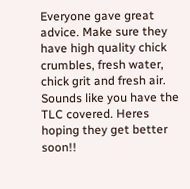Everyone gave great advice. Make sure they have high quality chick crumbles, fresh water, chick grit and fresh air. Sounds like you have the TLC covered. Heres hoping they get better soon!!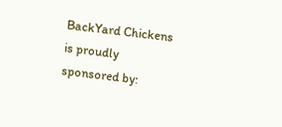BackYard Chickens is proudly sponsored by: